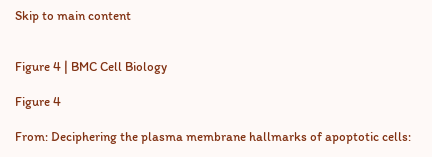Skip to main content


Figure 4 | BMC Cell Biology

Figure 4

From: Deciphering the plasma membrane hallmarks of apoptotic cells: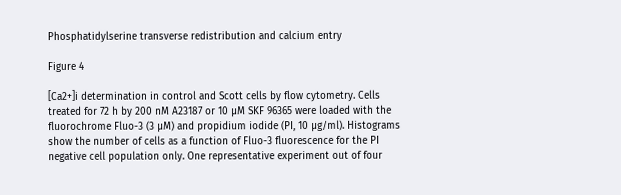Phosphatidylserine transverse redistribution and calcium entry

Figure 4

[Ca2+]i determination in control and Scott cells by flow cytometry. Cells treated for 72 h by 200 nM A23187 or 10 μM SKF 96365 were loaded with the fluorochrome Fluo-3 (3 μM) and propidium iodide (PI, 10 μg/ml). Histograms show the number of cells as a function of Fluo-3 fluorescence for the PI negative cell population only. One representative experiment out of four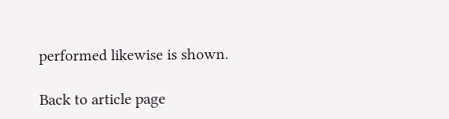performed likewise is shown.

Back to article page